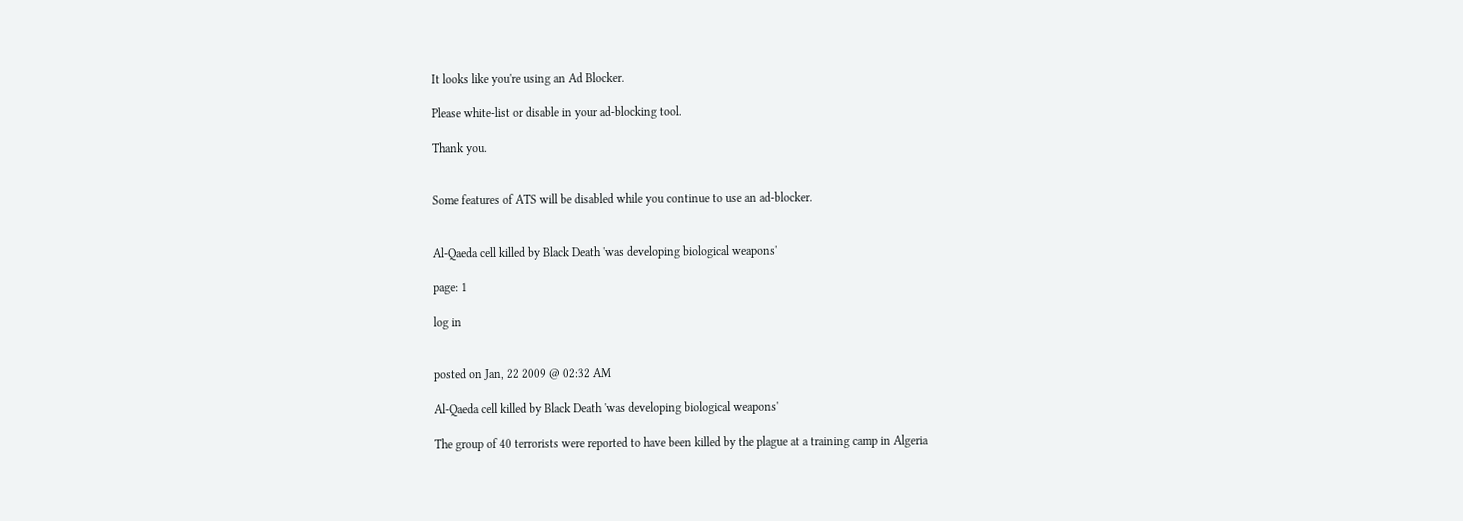It looks like you're using an Ad Blocker.

Please white-list or disable in your ad-blocking tool.

Thank you.


Some features of ATS will be disabled while you continue to use an ad-blocker.


Al-Qaeda cell killed by Black Death 'was developing biological weapons'

page: 1

log in


posted on Jan, 22 2009 @ 02:32 AM

Al-Qaeda cell killed by Black Death 'was developing biological weapons'

The group of 40 terrorists were reported to have been killed by the plague at a training camp in Algeria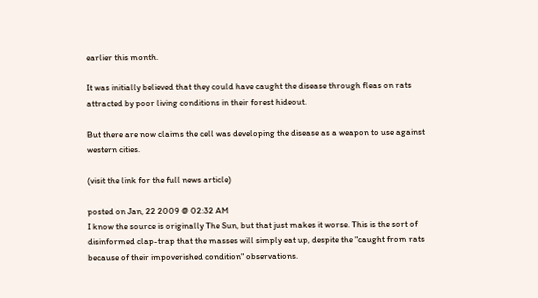earlier this month.

It was initially believed that they could have caught the disease through fleas on rats attracted by poor living conditions in their forest hideout.

But there are now claims the cell was developing the disease as a weapon to use against western cities.

(visit the link for the full news article)

posted on Jan, 22 2009 @ 02:32 AM
I know the source is originally The Sun, but that just makes it worse. This is the sort of disinformed clap-trap that the masses will simply eat up, despite the "caught from rats because of their impoverished condition" observations.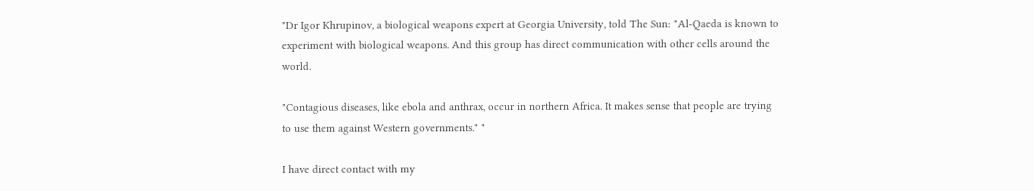"Dr Igor Khrupinov, a biological weapons expert at Georgia University, told The Sun: "Al-Qaeda is known to experiment with biological weapons. And this group has direct communication with other cells around the world.

"Contagious diseases, like ebola and anthrax, occur in northern Africa. It makes sense that people are trying to use them against Western governments." "

I have direct contact with my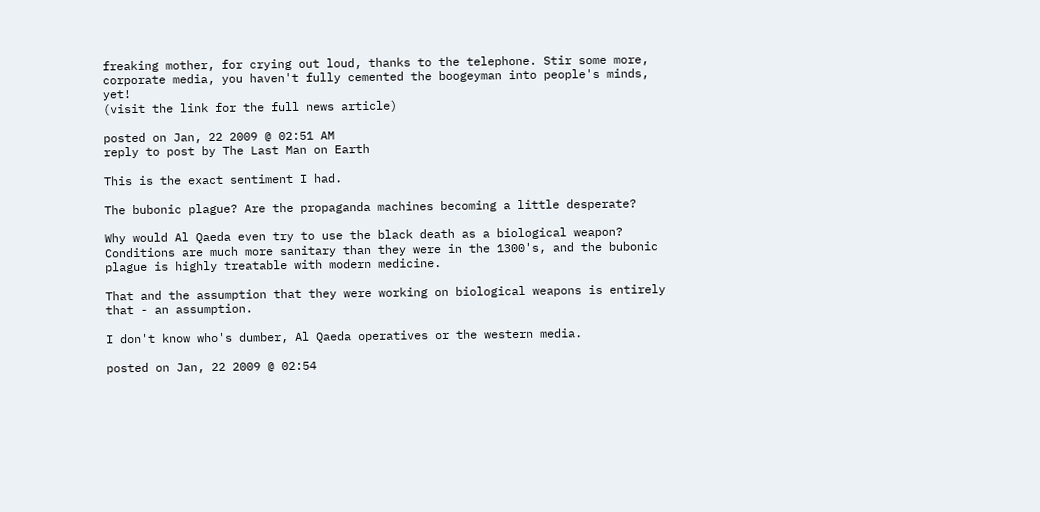freaking mother, for crying out loud, thanks to the telephone. Stir some more, corporate media, you haven't fully cemented the boogeyman into people's minds, yet!
(visit the link for the full news article)

posted on Jan, 22 2009 @ 02:51 AM
reply to post by The Last Man on Earth

This is the exact sentiment I had.

The bubonic plague? Are the propaganda machines becoming a little desperate?

Why would Al Qaeda even try to use the black death as a biological weapon? Conditions are much more sanitary than they were in the 1300's, and the bubonic plague is highly treatable with modern medicine.

That and the assumption that they were working on biological weapons is entirely that - an assumption.

I don't know who's dumber, Al Qaeda operatives or the western media.

posted on Jan, 22 2009 @ 02:54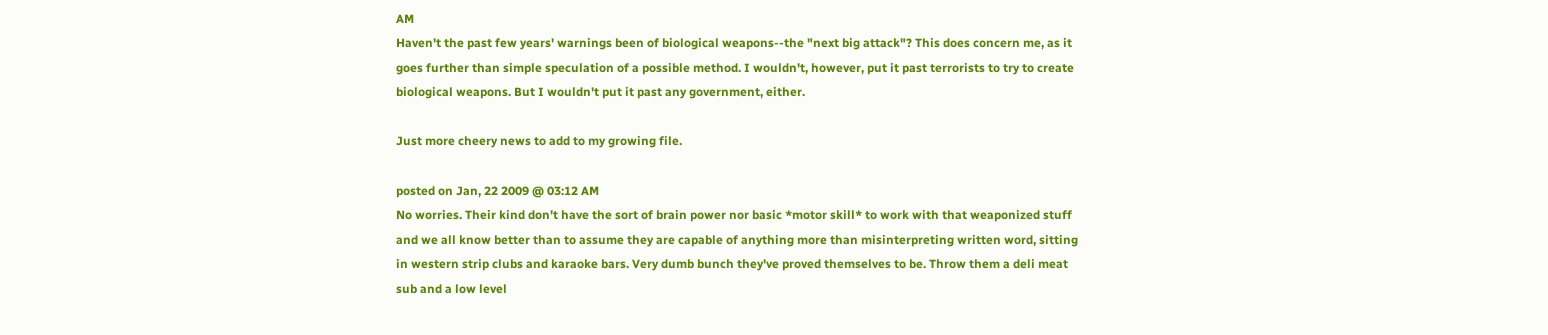AM
Haven't the past few years' warnings been of biological weapons--the "next big attack"? This does concern me, as it goes further than simple speculation of a possible method. I wouldn't, however, put it past terrorists to try to create biological weapons. But I wouldn't put it past any government, either.

Just more cheery news to add to my growing file.

posted on Jan, 22 2009 @ 03:12 AM
No worries. Their kind don't have the sort of brain power nor basic *motor skill* to work with that weaponized stuff and we all know better than to assume they are capable of anything more than misinterpreting written word, sitting in western strip clubs and karaoke bars. Very dumb bunch they've proved themselves to be. Throw them a deli meat sub and a low level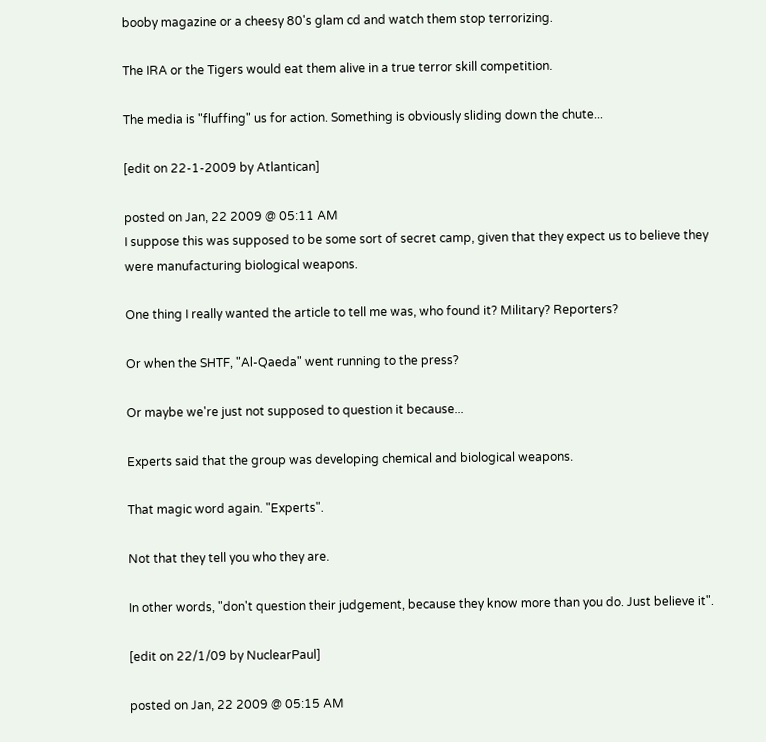booby magazine or a cheesy 80's glam cd and watch them stop terrorizing.

The IRA or the Tigers would eat them alive in a true terror skill competition.

The media is "fluffing" us for action. Something is obviously sliding down the chute...

[edit on 22-1-2009 by Atlantican]

posted on Jan, 22 2009 @ 05:11 AM
I suppose this was supposed to be some sort of secret camp, given that they expect us to believe they were manufacturing biological weapons.

One thing I really wanted the article to tell me was, who found it? Military? Reporters?

Or when the SHTF, "Al-Qaeda" went running to the press?

Or maybe we're just not supposed to question it because...

Experts said that the group was developing chemical and biological weapons.

That magic word again. "Experts".

Not that they tell you who they are.

In other words, "don't question their judgement, because they know more than you do. Just believe it".

[edit on 22/1/09 by NuclearPaul]

posted on Jan, 22 2009 @ 05:15 AM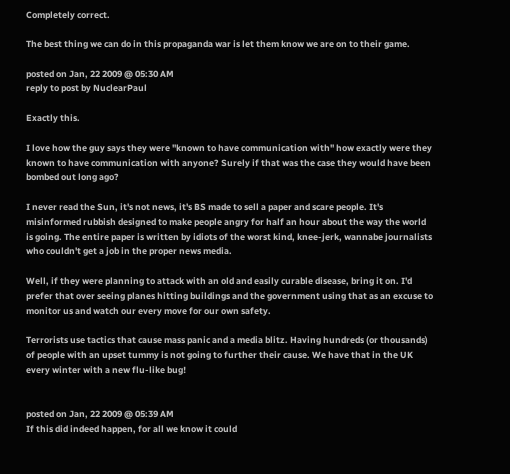Completely correct.

The best thing we can do in this propaganda war is let them know we are on to their game.

posted on Jan, 22 2009 @ 05:30 AM
reply to post by NuclearPaul

Exactly this.

I love how the guy says they were "known to have communication with" how exactly were they known to have communication with anyone? Surely if that was the case they would have been bombed out long ago?

I never read the Sun, it's not news, it's BS made to sell a paper and scare people. It's misinformed rubbish designed to make people angry for half an hour about the way the world is going. The entire paper is written by idiots of the worst kind, knee-jerk, wannabe journalists who couldn't get a job in the proper news media.

Well, if they were planning to attack with an old and easily curable disease, bring it on. I'd prefer that over seeing planes hitting buildings and the government using that as an excuse to monitor us and watch our every move for our own safety.

Terrorists use tactics that cause mass panic and a media blitz. Having hundreds (or thousands) of people with an upset tummy is not going to further their cause. We have that in the UK every winter with a new flu-like bug!


posted on Jan, 22 2009 @ 05:39 AM
If this did indeed happen, for all we know it could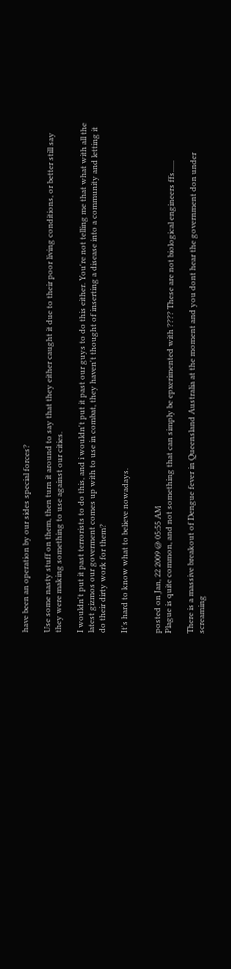have been an operation by our sides special forces?

Use some nasty stuff on them, then turn it around to say that they either caught it due to their poor living conditions, or better still say they were making something to use against our cities.

I wouldn't put it past terrorists to do this, and i wouldn't put it past our guys to do this either. You're not telling me that what with all the latest gizmos our goverment comes up with to use in combat, they haven't thought of inserting a disease into a community and letting it do their dirty work for them?

It's hard to know what to believe nowadays.


posted on Jan, 22 2009 @ 05:55 AM
Plague is quite common, and not something that can simply be epxerimented with ???? These are not biological engineers ffs......

There is a massive breakout of Dengue fever in Queensland Australia at the moment and you dont hear the government don under screaming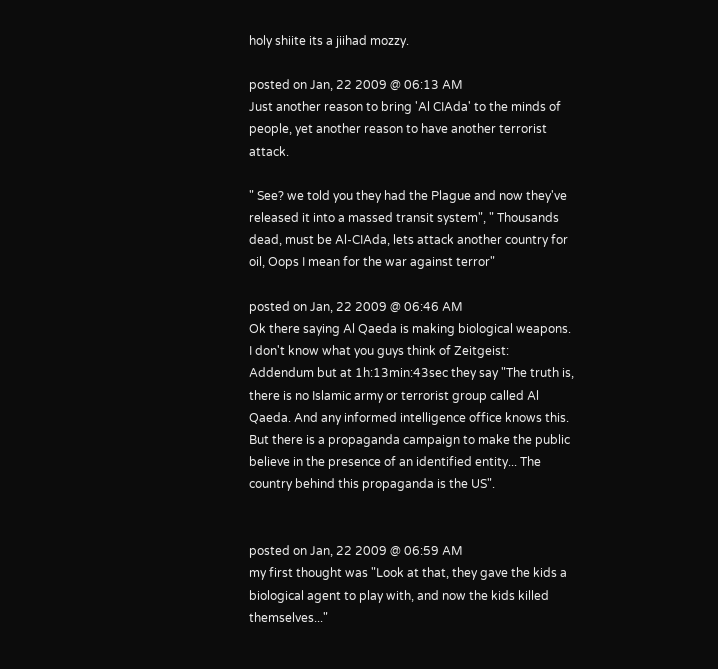holy shiite its a jiihad mozzy.

posted on Jan, 22 2009 @ 06:13 AM
Just another reason to bring 'Al CIAda' to the minds of people, yet another reason to have another terrorist attack.

" See? we told you they had the Plague and now they've released it into a massed transit system", " Thousands dead, must be Al-CIAda, lets attack another country for oil, Oops I mean for the war against terror"

posted on Jan, 22 2009 @ 06:46 AM
Ok there saying Al Qaeda is making biological weapons.
I don't know what you guys think of Zeitgeist: Addendum but at 1h:13min:43sec they say "The truth is, there is no Islamic army or terrorist group called Al Qaeda. And any informed intelligence office knows this. But there is a propaganda campaign to make the public believe in the presence of an identified entity... The country behind this propaganda is the US".


posted on Jan, 22 2009 @ 06:59 AM
my first thought was "Look at that, they gave the kids a biological agent to play with, and now the kids killed themselves..."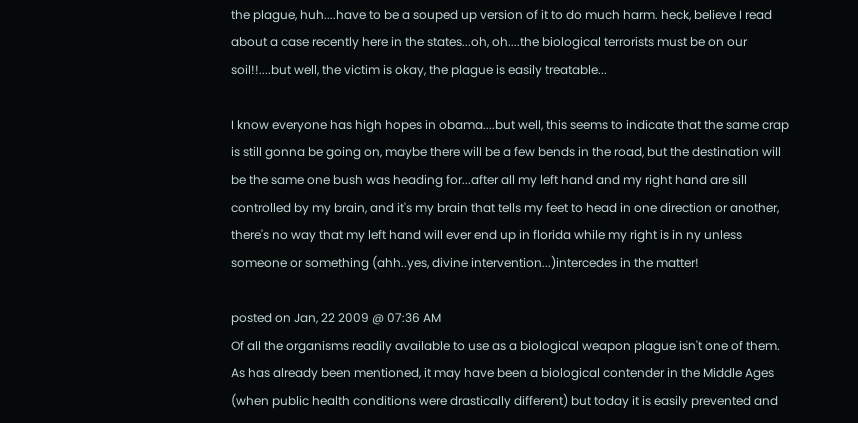the plague, huh....have to be a souped up version of it to do much harm. heck, believe I read about a case recently here in the states...oh, oh....the biological terrorists must be on our soil!!....but well, the victim is okay, the plague is easily treatable...

I know everyone has high hopes in obama....but well, this seems to indicate that the same crap is still gonna be going on, maybe there will be a few bends in the road, but the destination will be the same one bush was heading for...after all my left hand and my right hand are sill controlled by my brain, and it's my brain that tells my feet to head in one direction or another, there's no way that my left hand will ever end up in florida while my right is in ny unless someone or something (ahh..yes, divine intervention...)intercedes in the matter!

posted on Jan, 22 2009 @ 07:36 AM
Of all the organisms readily available to use as a biological weapon plague isn't one of them. As has already been mentioned, it may have been a biological contender in the Middle Ages (when public health conditions were drastically different) but today it is easily prevented and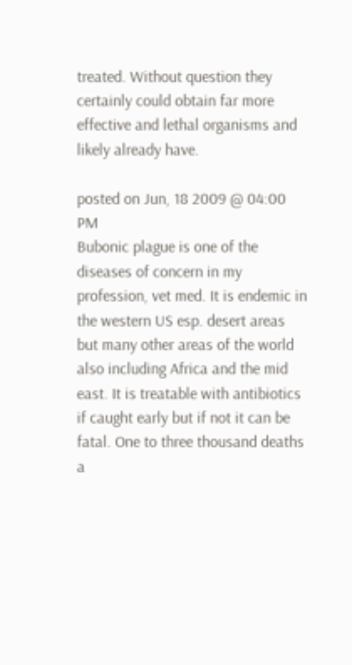treated. Without question they certainly could obtain far more effective and lethal organisms and likely already have.

posted on Jun, 18 2009 @ 04:00 PM
Bubonic plague is one of the diseases of concern in my profession, vet med. It is endemic in the western US esp. desert areas but many other areas of the world also including Africa and the mid east. It is treatable with antibiotics if caught early but if not it can be fatal. One to three thousand deaths a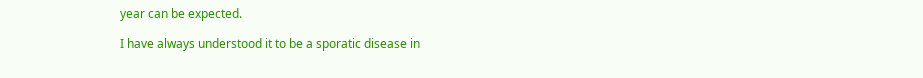year can be expected.

I have always understood it to be a sporatic disease in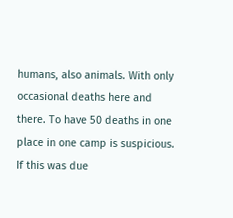humans, also animals. With only occasional deaths here and there. To have 50 deaths in one place in one camp is suspicious. If this was due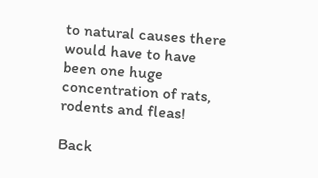to natural causes there would have to have been one huge concentration of rats, rodents and fleas!

Back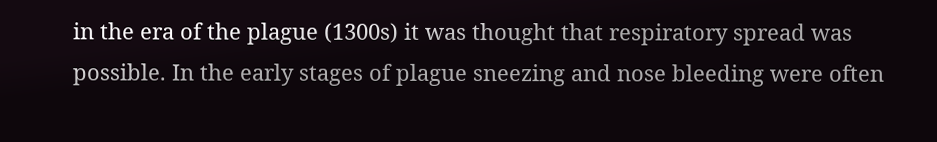in the era of the plague (1300s) it was thought that respiratory spread was possible. In the early stages of plague sneezing and nose bleeding were often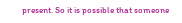present. So it is possible that someone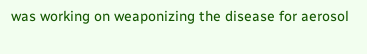was working on weaponizing the disease for aerosol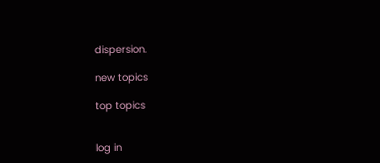dispersion.

new topics

top topics


log in